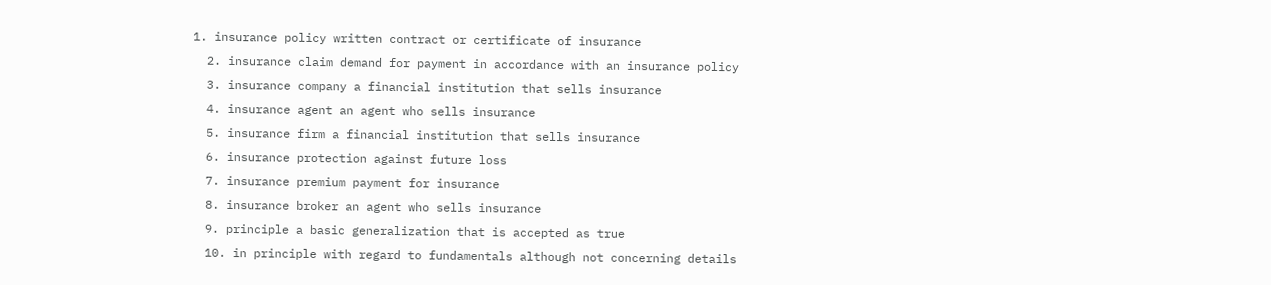1. insurance policy written contract or certificate of insurance
  2. insurance claim demand for payment in accordance with an insurance policy
  3. insurance company a financial institution that sells insurance
  4. insurance agent an agent who sells insurance
  5. insurance firm a financial institution that sells insurance
  6. insurance protection against future loss
  7. insurance premium payment for insurance
  8. insurance broker an agent who sells insurance
  9. principle a basic generalization that is accepted as true
  10. in principle with regard to fundamentals although not concerning details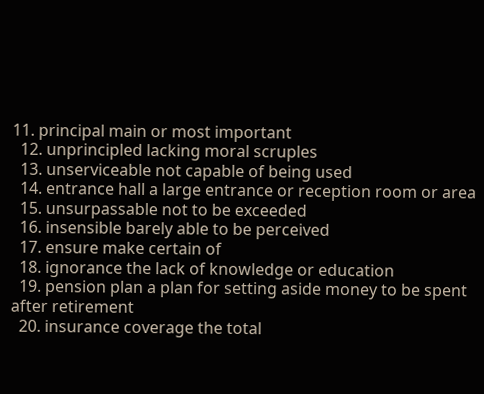11. principal main or most important
  12. unprincipled lacking moral scruples
  13. unserviceable not capable of being used
  14. entrance hall a large entrance or reception room or area
  15. unsurpassable not to be exceeded
  16. insensible barely able to be perceived
  17. ensure make certain of
  18. ignorance the lack of knowledge or education
  19. pension plan a plan for setting aside money to be spent after retirement
  20. insurance coverage the total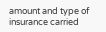amount and type of insurance carried